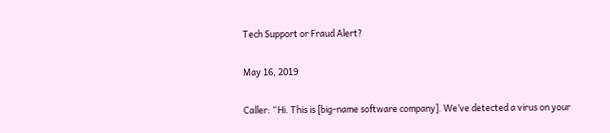Tech Support or Fraud Alert?

May 16, 2019

Caller: “Hi. This is [big-name software company]. We’ve detected a virus on your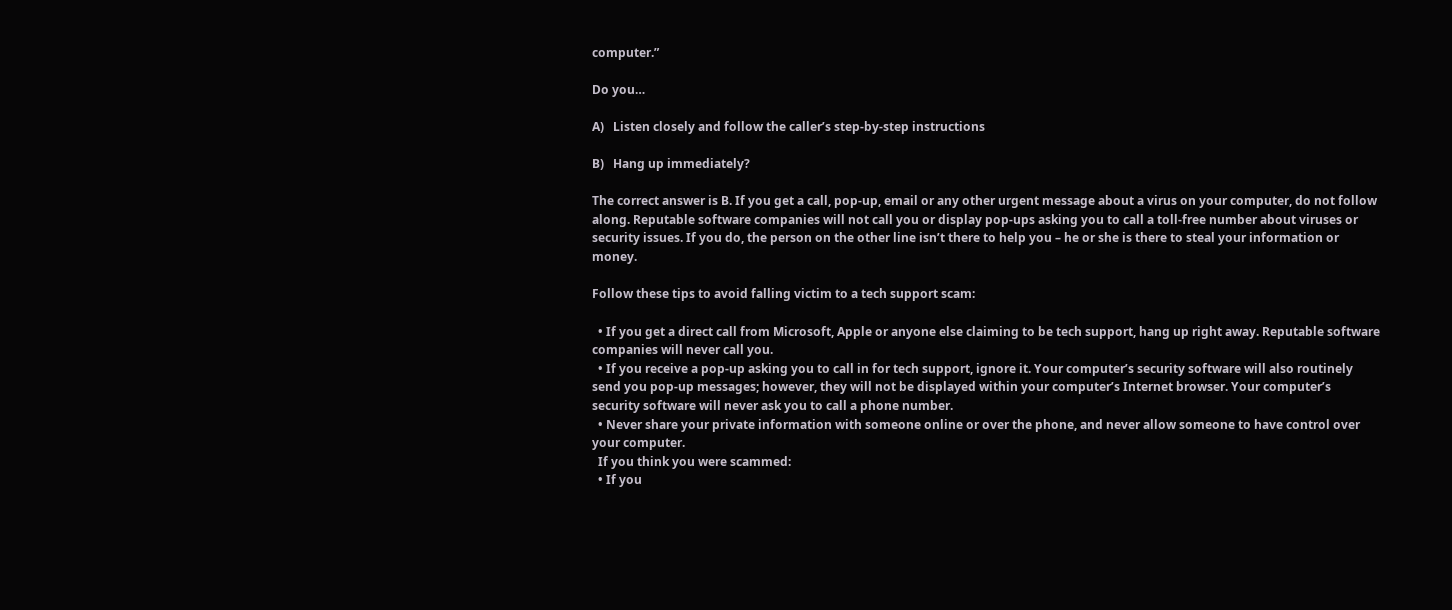computer.”

Do you…

A)   Listen closely and follow the caller’s step-by-step instructions

B)   Hang up immediately?

The correct answer is B. If you get a call, pop-up, email or any other urgent message about a virus on your computer, do not follow along. Reputable software companies will not call you or display pop-ups asking you to call a toll-free number about viruses or security issues. If you do, the person on the other line isn’t there to help you – he or she is there to steal your information or money.

Follow these tips to avoid falling victim to a tech support scam:

  • If you get a direct call from Microsoft, Apple or anyone else claiming to be tech support, hang up right away. Reputable software companies will never call you.
  • If you receive a pop-up asking you to call in for tech support, ignore it. Your computer’s security software will also routinely send you pop-up messages; however, they will not be displayed within your computer’s Internet browser. Your computer’s security software will never ask you to call a phone number.
  • Never share your private information with someone online or over the phone, and never allow someone to have control over your computer.
  If you think you were scammed:
  • If you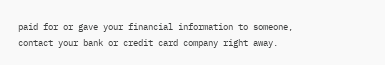paid for or gave your financial information to someone, contact your bank or credit card company right away.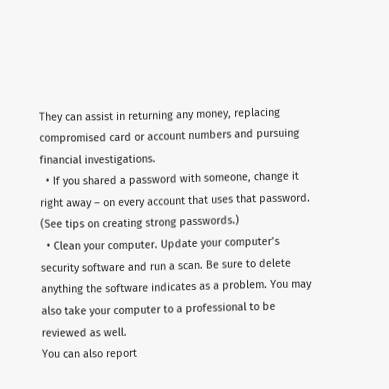They can assist in returning any money, replacing compromised card or account numbers and pursuing financial investigations.
  • If you shared a password with someone, change it right away – on every account that uses that password. (See tips on creating strong passwords.)
  • Clean your computer. Update your computer’s security software and run a scan. Be sure to delete anything the software indicates as a problem. You may also take your computer to a professional to be reviewed as well.
You can also report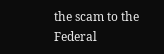the scam to the Federal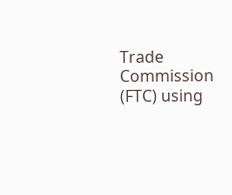Trade Commission (FTC) using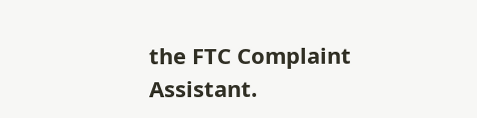the FTC Complaint Assistant.